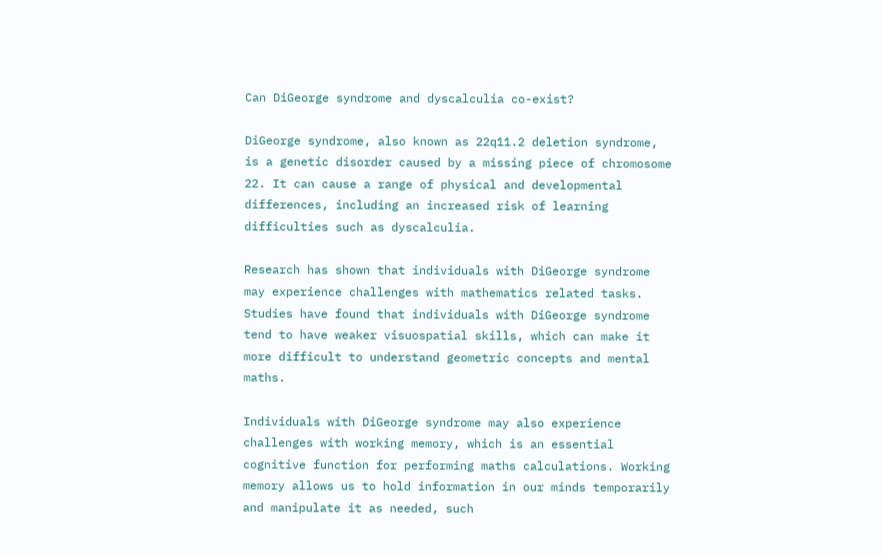Can DiGeorge syndrome and dyscalculia co-exist?

DiGeorge syndrome, also known as 22q11.2 deletion syndrome, is a genetic disorder caused by a missing piece of chromosome 22. It can cause a range of physical and developmental differences, including an increased risk of learning difficulties such as dyscalculia.

Research has shown that individuals with DiGeorge syndrome may experience challenges with mathematics related tasks.  Studies have found that individuals with DiGeorge syndrome tend to have weaker visuospatial skills, which can make it more difficult to understand geometric concepts and mental maths.

Individuals with DiGeorge syndrome may also experience challenges with working memory, which is an essential cognitive function for performing maths calculations. Working memory allows us to hold information in our minds temporarily and manipulate it as needed, such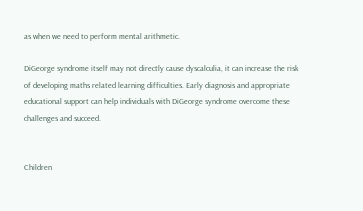as when we need to perform mental arithmetic.

DiGeorge syndrome itself may not directly cause dyscalculia, it can increase the risk of developing maths related learning difficulties. Early diagnosis and appropriate educational support can help individuals with DiGeorge syndrome overcome these challenges and succeed.


Children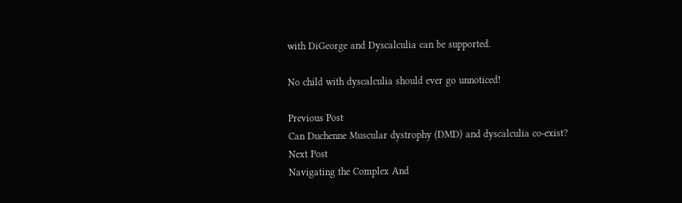with DiGeorge and Dyscalculia can be supported.

No child with dyscalculia should ever go unnoticed!

Previous Post
Can Duchenne Muscular dystrophy (DMD) and dyscalculia co-exist?
Next Post
Navigating the Complex And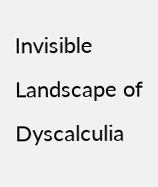Invisible Landscape of Dyscalculia